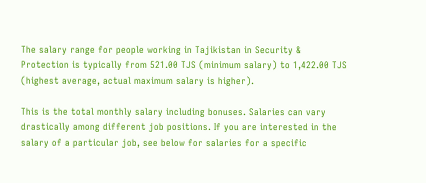The salary range for people working in Tajikistan in Security & Protection is typically from 521.00 TJS (minimum salary) to 1,422.00 TJS (highest average, actual maximum salary is higher).

This is the total monthly salary including bonuses. Salaries can vary drastically among different job positions. If you are interested in the salary of a particular job, see below for salaries for a specific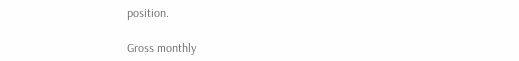position.

Gross monthly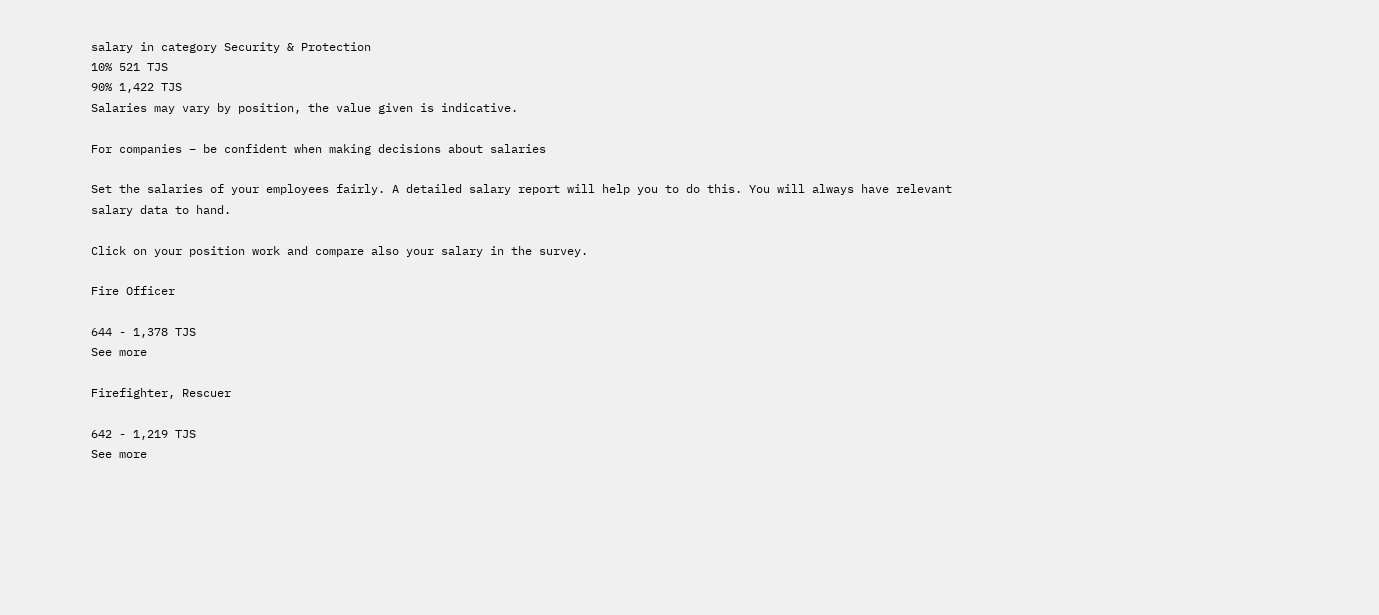salary in category Security & Protection
10% 521 TJS
90% 1,422 TJS
Salaries may vary by position, the value given is indicative.

For companies – be confident when making decisions about salaries

Set the salaries of your employees fairly. A detailed salary report will help you to do this. You will always have relevant salary data to hand.

Click on your position work and compare also your salary in the survey.

Fire Officer

644 - 1,378 TJS
See more

Firefighter, Rescuer

642 - 1,219 TJS
See more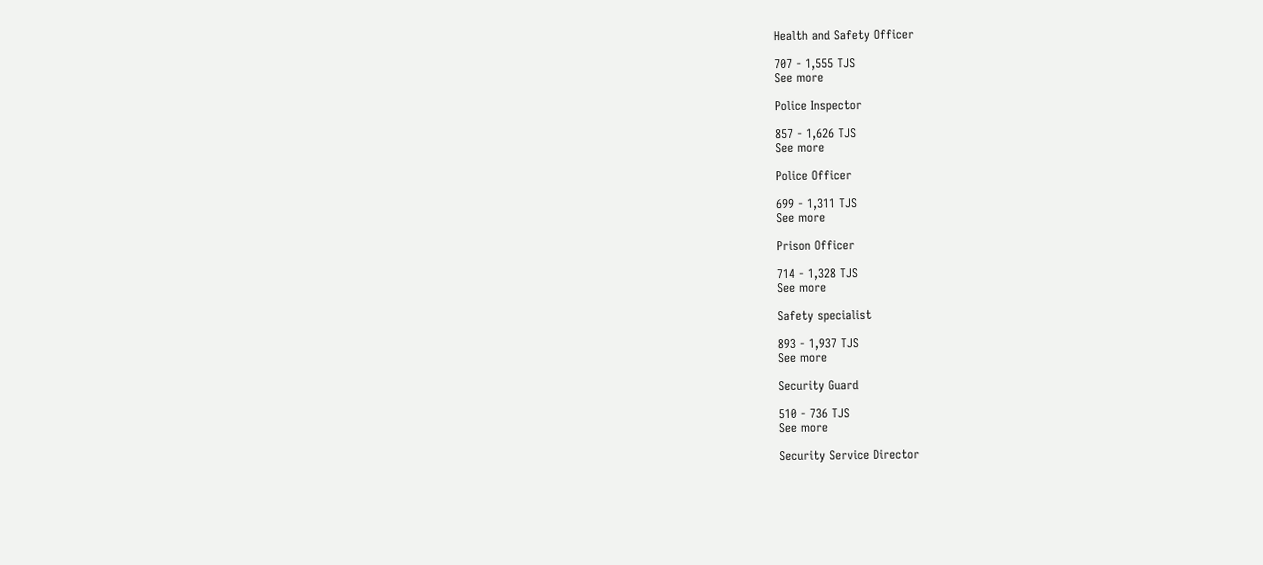Health and Safety Officer

707 - 1,555 TJS
See more

Police Inspector

857 - 1,626 TJS
See more

Police Officer

699 - 1,311 TJS
See more

Prison Officer

714 - 1,328 TJS
See more

Safety specialist

893 - 1,937 TJS
See more

Security Guard

510 - 736 TJS
See more

Security Service Director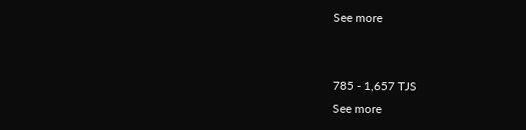See more


785 - 1,657 TJS
See more